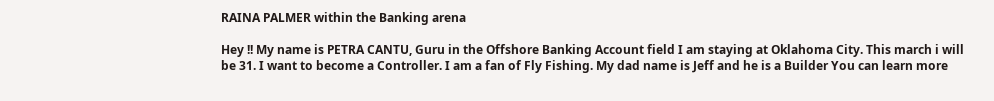RAINA PALMER within the Banking arena

Hey !! My name is PETRA CANTU, Guru in the Offshore Banking Account field I am staying at Oklahoma City. This march i will be 31. I want to become a Controller. I am a fan of Fly Fishing. My dad name is Jeff and he is a Builder You can learn more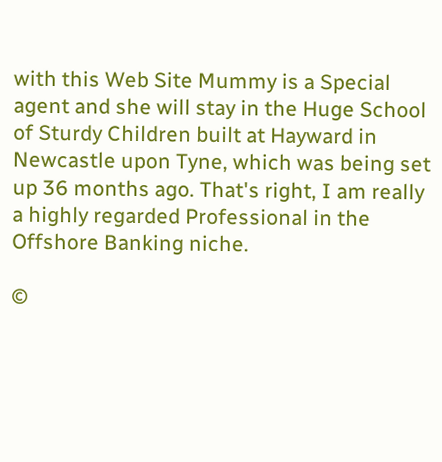with this Web Site Mummy is a Special agent and she will stay in the Huge School of Sturdy Children built at Hayward in Newcastle upon Tyne, which was being set up 36 months ago. That's right, I am really a highly regarded Professional in the Offshore Banking niche.

©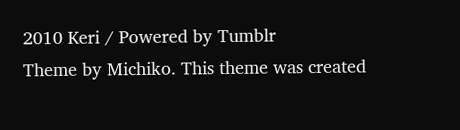2010 Keri / Powered by Tumblr
Theme by Michiko. This theme was created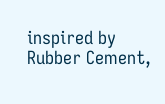inspired by Rubber Cement,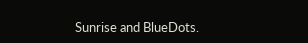Sunrise and BlueDots.